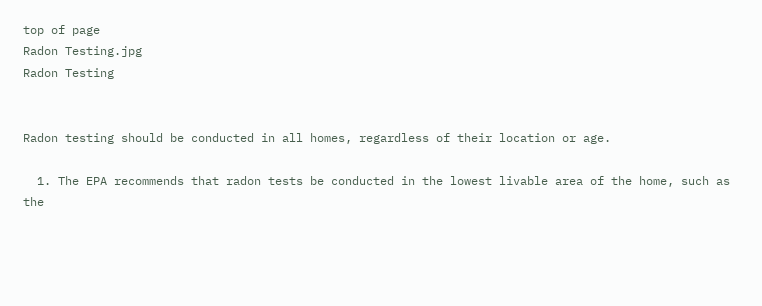top of page
Radon Testing.jpg
Radon Testing


Radon testing should be conducted in all homes, regardless of their location or age.

  1. The EPA recommends that radon tests be conducted in the lowest livable area of the home, such as the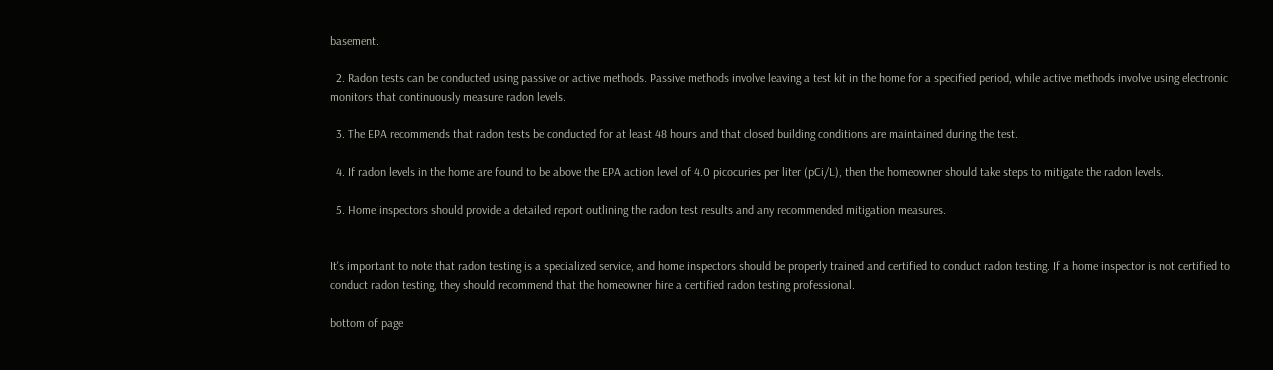basement.

  2. Radon tests can be conducted using passive or active methods. Passive methods involve leaving a test kit in the home for a specified period, while active methods involve using electronic monitors that continuously measure radon levels.

  3. The EPA recommends that radon tests be conducted for at least 48 hours and that closed building conditions are maintained during the test.

  4. If radon levels in the home are found to be above the EPA action level of 4.0 picocuries per liter (pCi/L), then the homeowner should take steps to mitigate the radon levels.

  5. Home inspectors should provide a detailed report outlining the radon test results and any recommended mitigation measures.


It's important to note that radon testing is a specialized service, and home inspectors should be properly trained and certified to conduct radon testing. If a home inspector is not certified to conduct radon testing, they should recommend that the homeowner hire a certified radon testing professional.

bottom of page